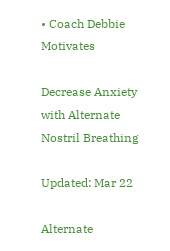• Coach Debbie Motivates

Decrease Anxiety with Alternate Nostril Breathing

Updated: Mar 22

Alternate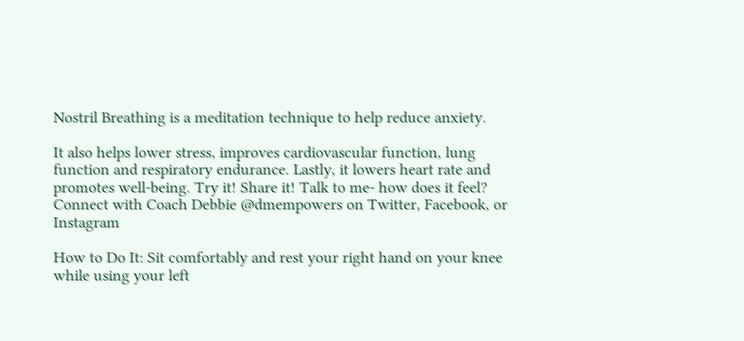Nostril Breathing is a meditation technique to help reduce anxiety.

It also helps lower stress, improves cardiovascular function, lung function and respiratory endurance. Lastly, it lowers heart rate and promotes well-being. Try it! Share it! Talk to me- how does it feel? Connect with Coach Debbie @dmempowers on Twitter, Facebook, or Instagram

How to Do It: Sit comfortably and rest your right hand on your knee while using your left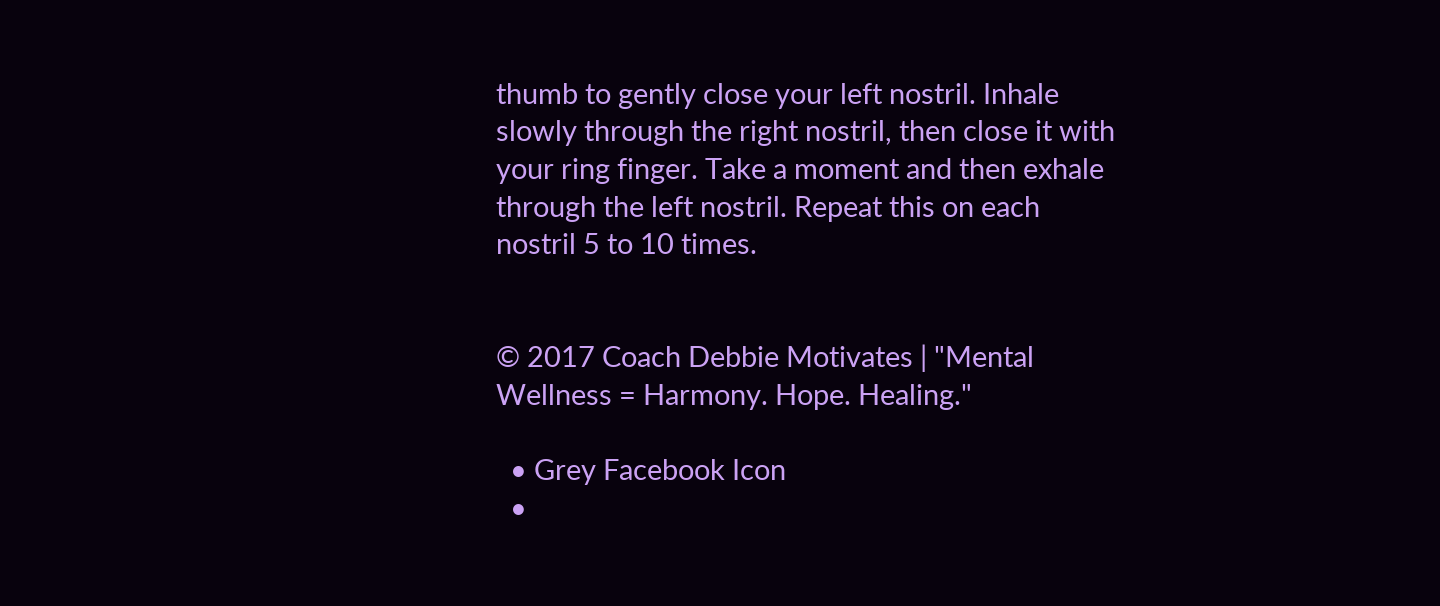thumb to gently close your left nostril. Inhale slowly through the right nostril, then close it with your ring finger. Take a moment and then exhale through the left nostril. Repeat this on each nostril 5 to 10 times.


© 2017 Coach Debbie Motivates | "Mental Wellness = Harmony. Hope. Healing."

  • Grey Facebook Icon
  •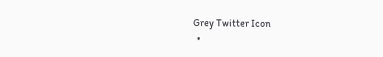Grey Twitter Icon
  •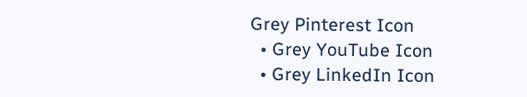Grey Pinterest Icon
  • Grey YouTube Icon
  • Grey LinkedIn Icon